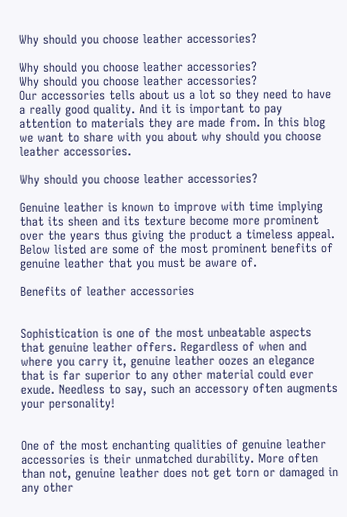Why should you choose leather accessories?

Why should you choose leather accessories?
Why should you choose leather accessories?
Our accessories tells about us a lot so they need to have a really good quality. And it is important to pay attention to materials they are made from. In this blog we want to share with you about why should you choose leather accessories.

Why should you choose leather accessories?

Genuine leather is known to improve with time implying that its sheen and its texture become more prominent over the years thus giving the product a timeless appeal. Below listed are some of the most prominent benefits of genuine leather that you must be aware of.

Benefits of leather accessories


Sophistication is one of the most unbeatable aspects that genuine leather offers. Regardless of when and where you carry it, genuine leather oozes an elegance that is far superior to any other material could ever exude. Needless to say, such an accessory often augments your personality!


One of the most enchanting qualities of genuine leather accessories is their unmatched durability. More often than not, genuine leather does not get torn or damaged in any other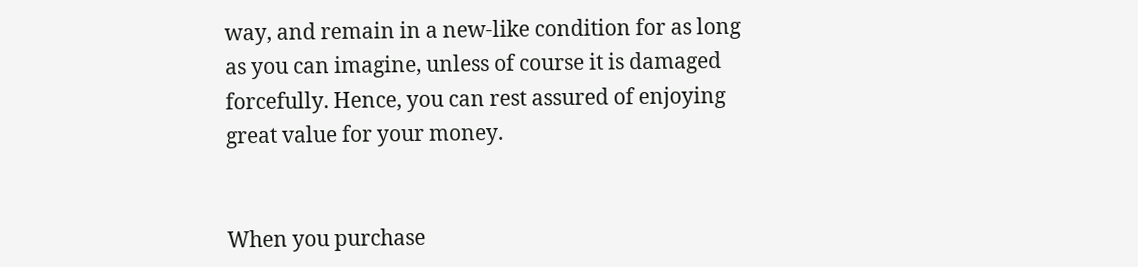way, and remain in a new-like condition for as long as you can imagine, unless of course it is damaged forcefully. Hence, you can rest assured of enjoying great value for your money.


When you purchase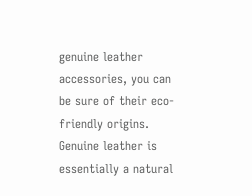genuine leather accessories, you can be sure of their eco-friendly origins. Genuine leather is essentially a natural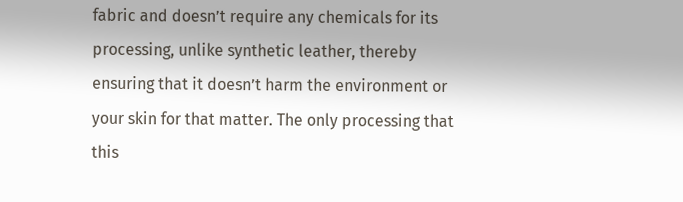fabric and doesn’t require any chemicals for its processing, unlike synthetic leather, thereby ensuring that it doesn’t harm the environment or your skin for that matter. The only processing that this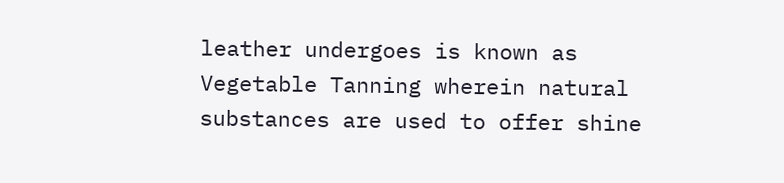leather undergoes is known as Vegetable Tanning wherein natural substances are used to offer shine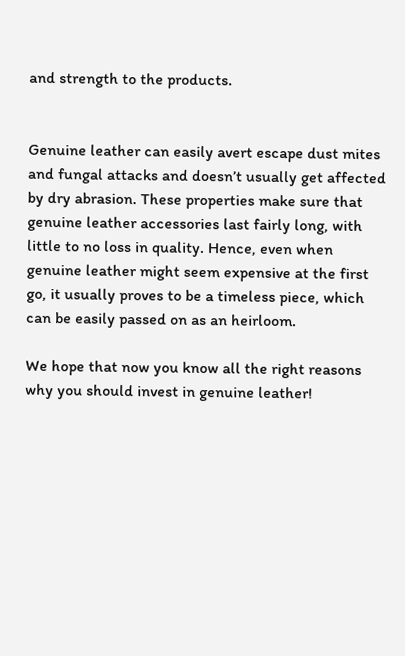and strength to the products.


Genuine leather can easily avert escape dust mites and fungal attacks and doesn’t usually get affected by dry abrasion. These properties make sure that genuine leather accessories last fairly long, with little to no loss in quality. Hence, even when genuine leather might seem expensive at the first go, it usually proves to be a timeless piece, which can be easily passed on as an heirloom.

We hope that now you know all the right reasons why you should invest in genuine leather!